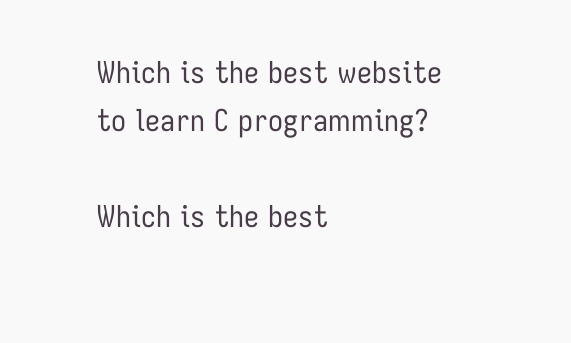Which is the best website to learn C programming?

Which is the best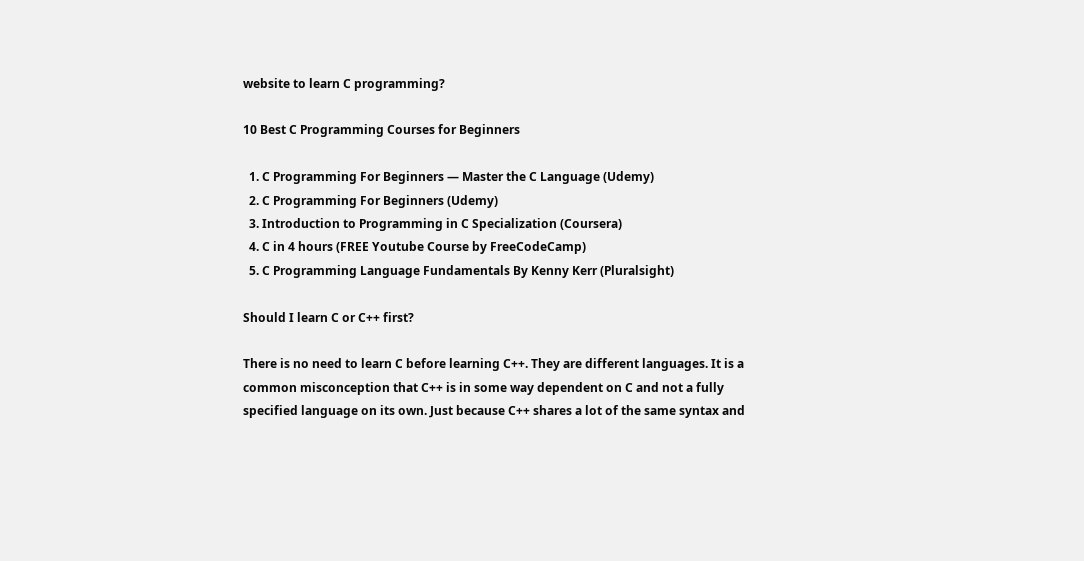website to learn C programming?

10 Best C Programming Courses for Beginners

  1. C Programming For Beginners — Master the C Language (Udemy)
  2. C Programming For Beginners (Udemy)
  3. Introduction to Programming in C Specialization (Coursera)
  4. C in 4 hours (FREE Youtube Course by FreeCodeCamp)
  5. C Programming Language Fundamentals By Kenny Kerr (Pluralsight)

Should I learn C or C++ first?

There is no need to learn C before learning C++. They are different languages. It is a common misconception that C++ is in some way dependent on C and not a fully specified language on its own. Just because C++ shares a lot of the same syntax and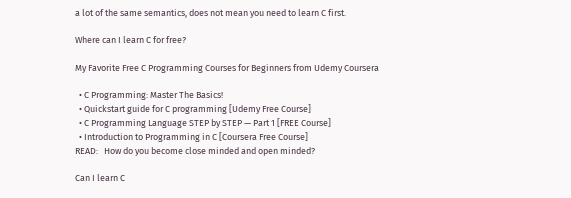a lot of the same semantics, does not mean you need to learn C first.

Where can I learn C for free?

My Favorite Free C Programming Courses for Beginners from Udemy Coursera

  • C Programming: Master The Basics!
  • Quickstart guide for C programming [Udemy Free Course]
  • C Programming Language STEP by STEP — Part 1 [FREE Course]
  • Introduction to Programming in C [Coursera Free Course]
READ:   How do you become close minded and open minded?

Can I learn C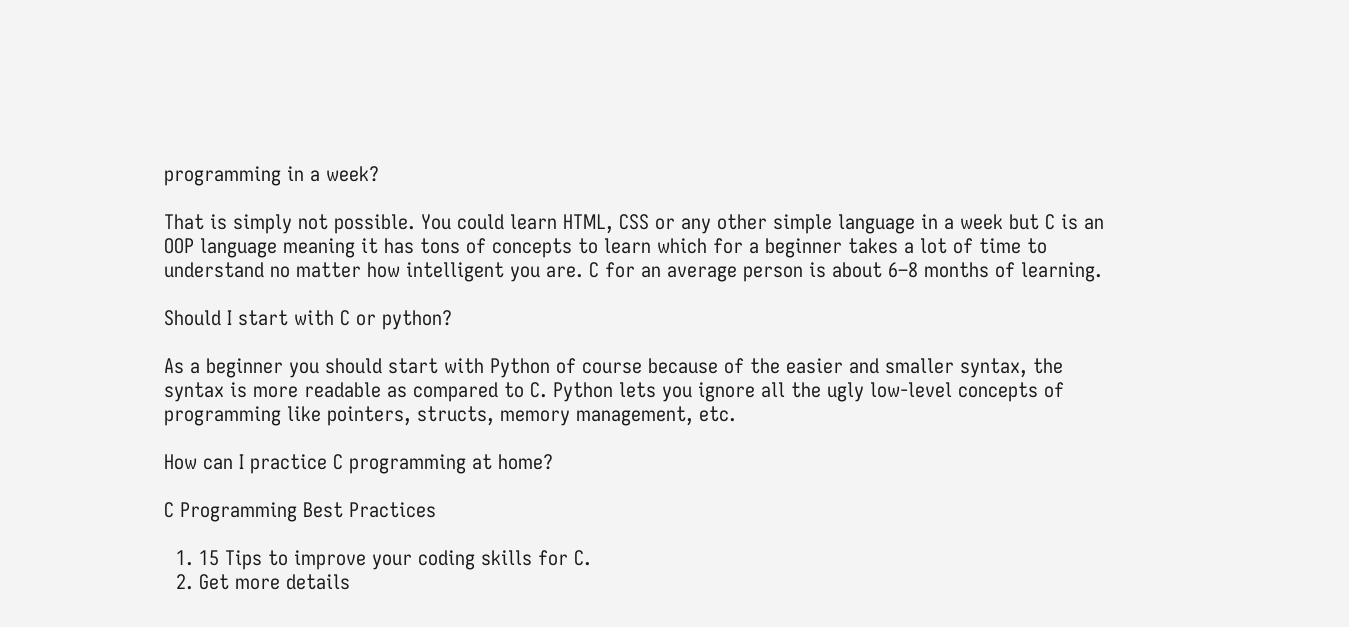programming in a week?

That is simply not possible. You could learn HTML, CSS or any other simple language in a week but C is an OOP language meaning it has tons of concepts to learn which for a beginner takes a lot of time to understand no matter how intelligent you are. C for an average person is about 6–8 months of learning.

Should I start with C or python?

As a beginner you should start with Python of course because of the easier and smaller syntax, the syntax is more readable as compared to C. Python lets you ignore all the ugly low-level concepts of programming like pointers, structs, memory management, etc.

How can I practice C programming at home?

C Programming Best Practices

  1. 15 Tips to improve your coding skills for C.
  2. Get more details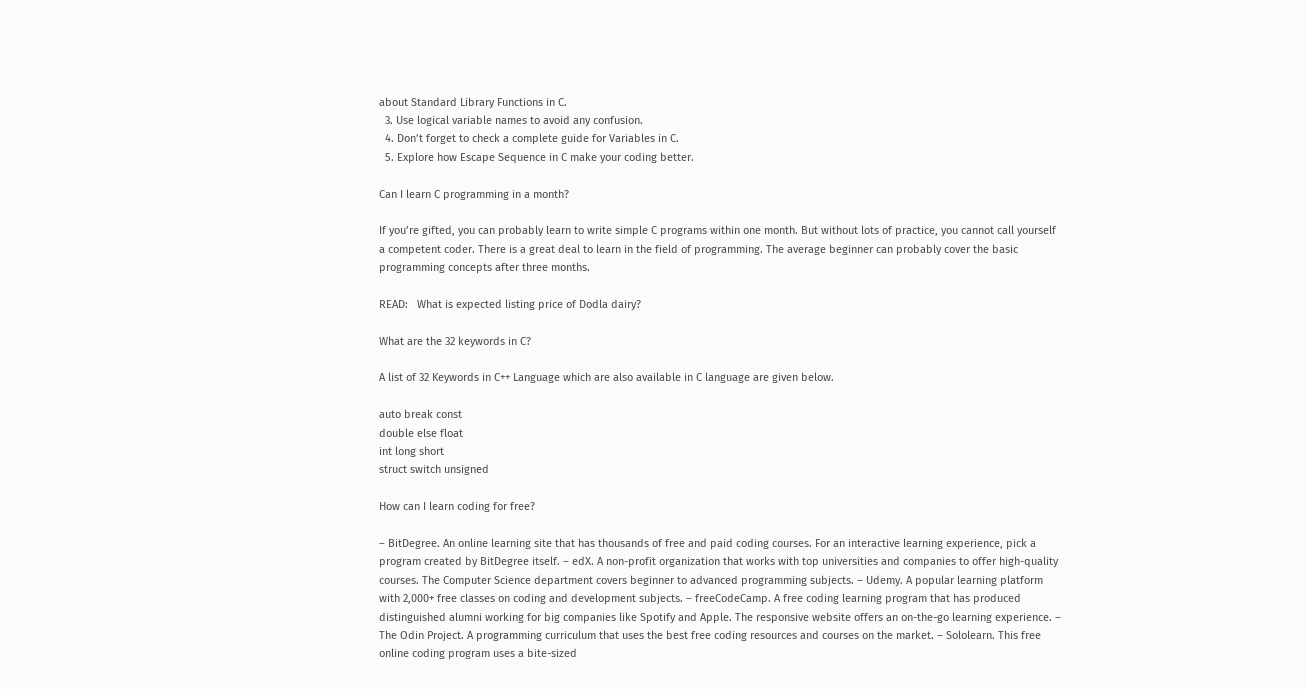about Standard Library Functions in C.
  3. Use logical variable names to avoid any confusion.
  4. Don’t forget to check a complete guide for Variables in C.
  5. Explore how Escape Sequence in C make your coding better.

Can I learn C programming in a month?

If you’re gifted, you can probably learn to write simple C programs within one month. But without lots of practice, you cannot call yourself a competent coder. There is a great deal to learn in the field of programming. The average beginner can probably cover the basic programming concepts after three months.

READ:   What is expected listing price of Dodla dairy?

What are the 32 keywords in C?

A list of 32 Keywords in C++ Language which are also available in C language are given below.

auto break const
double else float
int long short
struct switch unsigned

How can I learn coding for free?

– BitDegree. An online learning site that has thousands of free and paid coding courses. For an interactive learning experience, pick a program created by BitDegree itself. – edX. A non-profit organization that works with top universities and companies to offer high-quality courses. The Computer Science department covers beginner to advanced programming subjects. – Udemy. A popular learning platform with 2,000+ free classes on coding and development subjects. – freeCodeCamp. A free coding learning program that has produced distinguished alumni working for big companies like Spotify and Apple. The responsive website offers an on-the-go learning experience. – The Odin Project. A programming curriculum that uses the best free coding resources and courses on the market. – Sololearn. This free online coding program uses a bite-sized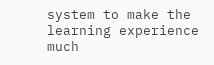system to make the learning experience much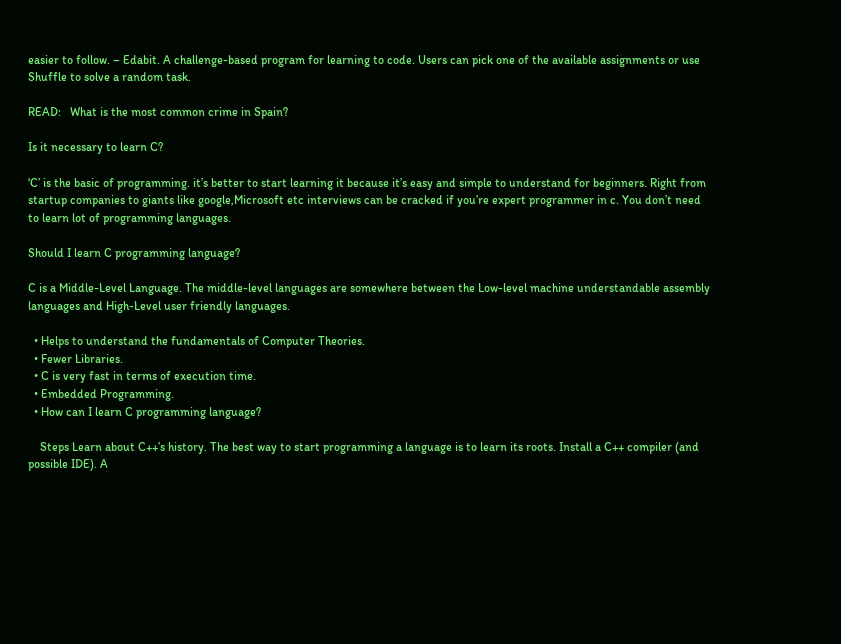easier to follow. – Edabit. A challenge-based program for learning to code. Users can pick one of the available assignments or use Shuffle to solve a random task.

READ:   What is the most common crime in Spain?

Is it necessary to learn C?

‘C’ is the basic of programming. it’s better to start learning it because it’s easy and simple to understand for beginners. Right from startup companies to giants like google,Microsoft etc interviews can be cracked if you’re expert programmer in c. You don’t need to learn lot of programming languages.

Should I learn C programming language?

C is a Middle-Level Language. The middle-level languages are somewhere between the Low-level machine understandable assembly languages and High-Level user friendly languages.

  • Helps to understand the fundamentals of Computer Theories.
  • Fewer Libraries.
  • C is very fast in terms of execution time.
  • Embedded Programming.
  • How can I learn C programming language?

    Steps Learn about C++’s history. The best way to start programming a language is to learn its roots. Install a C++ compiler (and possible IDE). A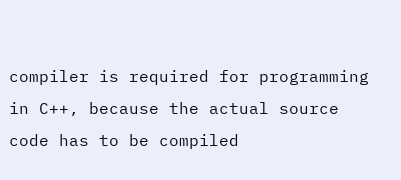compiler is required for programming in C++, because the actual source code has to be compiled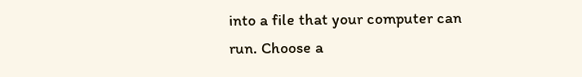into a file that your computer can run. Choose a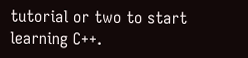tutorial or two to start learning C++.